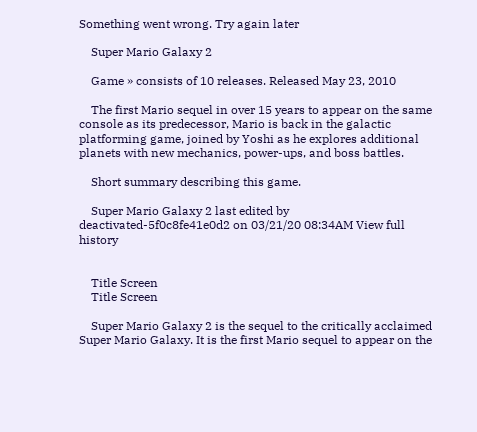Something went wrong. Try again later

    Super Mario Galaxy 2

    Game » consists of 10 releases. Released May 23, 2010

    The first Mario sequel in over 15 years to appear on the same console as its predecessor, Mario is back in the galactic platforming game, joined by Yoshi as he explores additional planets with new mechanics, power-ups, and boss battles.

    Short summary describing this game.

    Super Mario Galaxy 2 last edited by deactivated-5f0c8fe41e0d2 on 03/21/20 08:34AM View full history


    Title Screen
    Title Screen

    Super Mario Galaxy 2 is the sequel to the critically acclaimed Super Mario Galaxy. It is the first Mario sequel to appear on the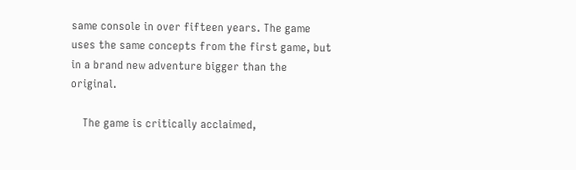same console in over fifteen years. The game uses the same concepts from the first game, but in a brand new adventure bigger than the original.

    The game is critically acclaimed,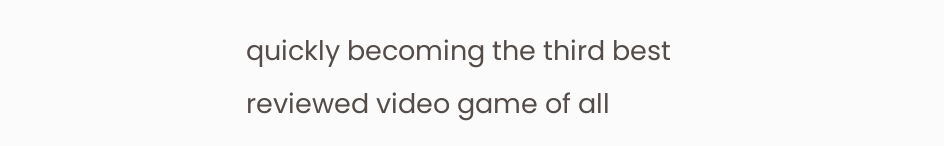quickly becoming the third best reviewed video game of all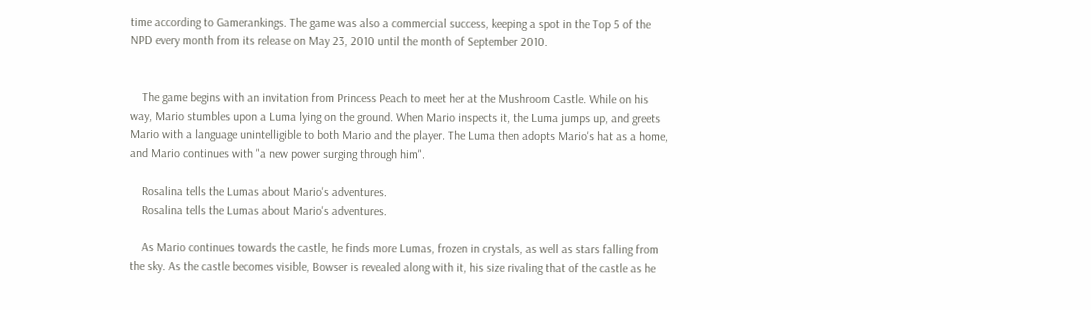time according to Gamerankings. The game was also a commercial success, keeping a spot in the Top 5 of the NPD every month from its release on May 23, 2010 until the month of September 2010.


    The game begins with an invitation from Princess Peach to meet her at the Mushroom Castle. While on his way, Mario stumbles upon a Luma lying on the ground. When Mario inspects it, the Luma jumps up, and greets Mario with a language unintelligible to both Mario and the player. The Luma then adopts Mario's hat as a home, and Mario continues with "a new power surging through him".

    Rosalina tells the Lumas about Mario's adventures.
    Rosalina tells the Lumas about Mario's adventures.

    As Mario continues towards the castle, he finds more Lumas, frozen in crystals, as well as stars falling from the sky. As the castle becomes visible, Bowser is revealed along with it, his size rivaling that of the castle as he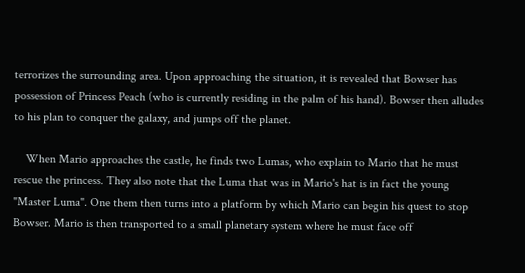terrorizes the surrounding area. Upon approaching the situation, it is revealed that Bowser has possession of Princess Peach (who is currently residing in the palm of his hand). Bowser then alludes to his plan to conquer the galaxy, and jumps off the planet.

    When Mario approaches the castle, he finds two Lumas, who explain to Mario that he must rescue the princess. They also note that the Luma that was in Mario's hat is in fact the young "Master Luma". One them then turns into a platform by which Mario can begin his quest to stop Bowser. Mario is then transported to a small planetary system where he must face off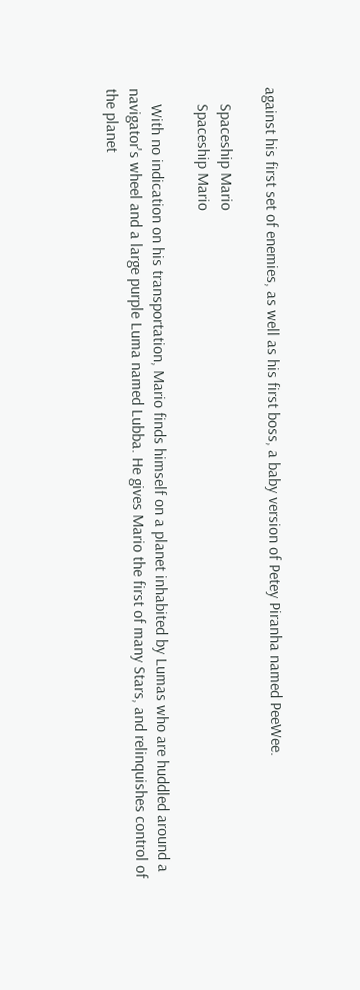against his first set of enemies, as well as his first boss, a baby version of Petey Piranha named PeeWee.

    Spaceship Mario
    Spaceship Mario

    With no indication on his transportation, Mario finds himself on a planet inhabited by Lumas who are huddled around a navigator's wheel and a large purple Luma named Lubba. He gives Mario the first of many Stars, and relinquishes control of the planet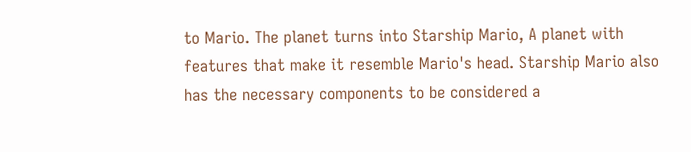to Mario. The planet turns into Starship Mario, A planet with features that make it resemble Mario's head. Starship Mario also has the necessary components to be considered a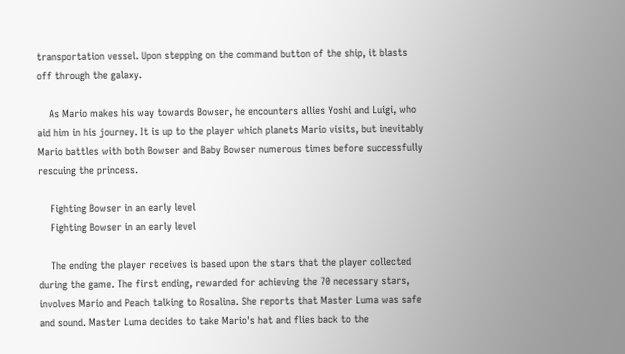transportation vessel. Upon stepping on the command button of the ship, it blasts off through the galaxy.

    As Mario makes his way towards Bowser, he encounters allies Yoshi and Luigi, who aid him in his journey. It is up to the player which planets Mario visits, but inevitably Mario battles with both Bowser and Baby Bowser numerous times before successfully rescuing the princess.

    Fighting Bowser in an early level
    Fighting Bowser in an early level

    The ending the player receives is based upon the stars that the player collected during the game. The first ending, rewarded for achieving the 70 necessary stars, involves Mario and Peach talking to Rosalina. She reports that Master Luma was safe and sound. Master Luma decides to take Mario's hat and flies back to the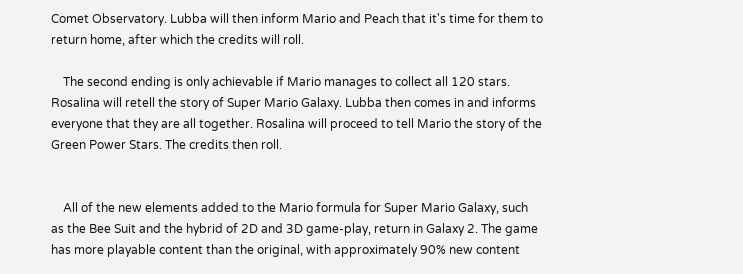Comet Observatory. Lubba will then inform Mario and Peach that it's time for them to return home, after which the credits will roll.

    The second ending is only achievable if Mario manages to collect all 120 stars. Rosalina will retell the story of Super Mario Galaxy. Lubba then comes in and informs everyone that they are all together. Rosalina will proceed to tell Mario the story of the Green Power Stars. The credits then roll.


    All of the new elements added to the Mario formula for Super Mario Galaxy, such as the Bee Suit and the hybrid of 2D and 3D game-play, return in Galaxy 2. The game has more playable content than the original, with approximately 90% new content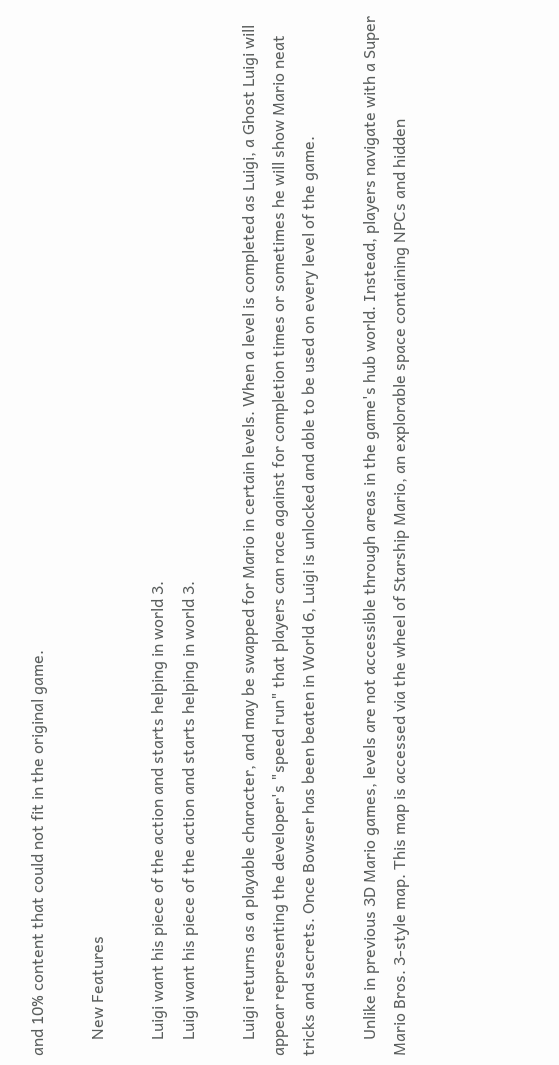and 10% content that could not fit in the original game.

    New Features

    Luigi want his piece of the action and starts helping in world 3.
    Luigi want his piece of the action and starts helping in world 3.

    Luigi returns as a playable character, and may be swapped for Mario in certain levels. When a level is completed as Luigi, a Ghost Luigi will appear representing the developer's "speed run" that players can race against for completion times or sometimes he will show Mario neat tricks and secrets. Once Bowser has been beaten in World 6, Luigi is unlocked and able to be used on every level of the game.

    Unlike in previous 3D Mario games, levels are not accessible through areas in the game's hub world. Instead, players navigate with a Super Mario Bros. 3-style map. This map is accessed via the wheel of Starship Mario, an explorable space containing NPCs and hidden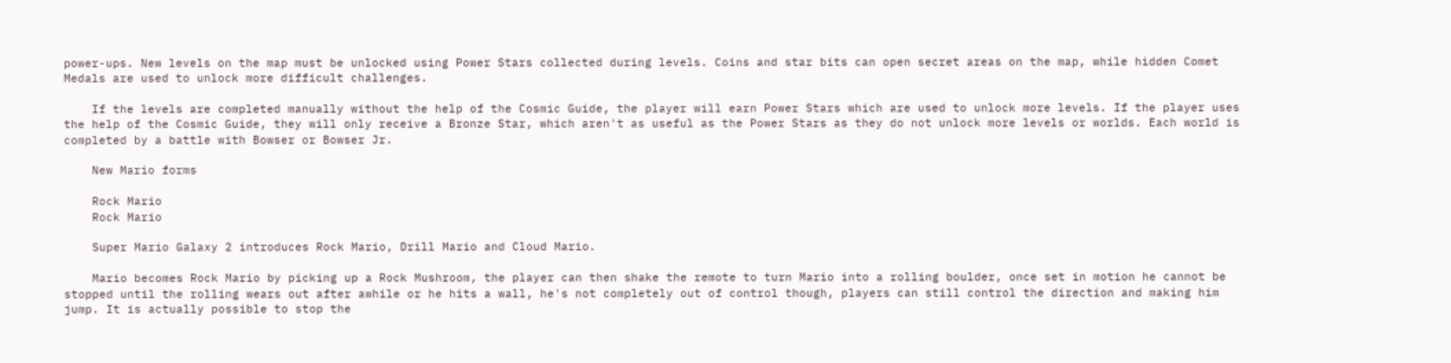power-ups. New levels on the map must be unlocked using Power Stars collected during levels. Coins and star bits can open secret areas on the map, while hidden Comet Medals are used to unlock more difficult challenges.

    If the levels are completed manually without the help of the Cosmic Guide, the player will earn Power Stars which are used to unlock more levels. If the player uses the help of the Cosmic Guide, they will only receive a Bronze Star, which aren't as useful as the Power Stars as they do not unlock more levels or worlds. Each world is completed by a battle with Bowser or Bowser Jr.

    New Mario forms

    Rock Mario
    Rock Mario

    Super Mario Galaxy 2 introduces Rock Mario, Drill Mario and Cloud Mario.

    Mario becomes Rock Mario by picking up a Rock Mushroom, the player can then shake the remote to turn Mario into a rolling boulder, once set in motion he cannot be stopped until the rolling wears out after awhile or he hits a wall, he's not completely out of control though, players can still control the direction and making him jump. It is actually possible to stop the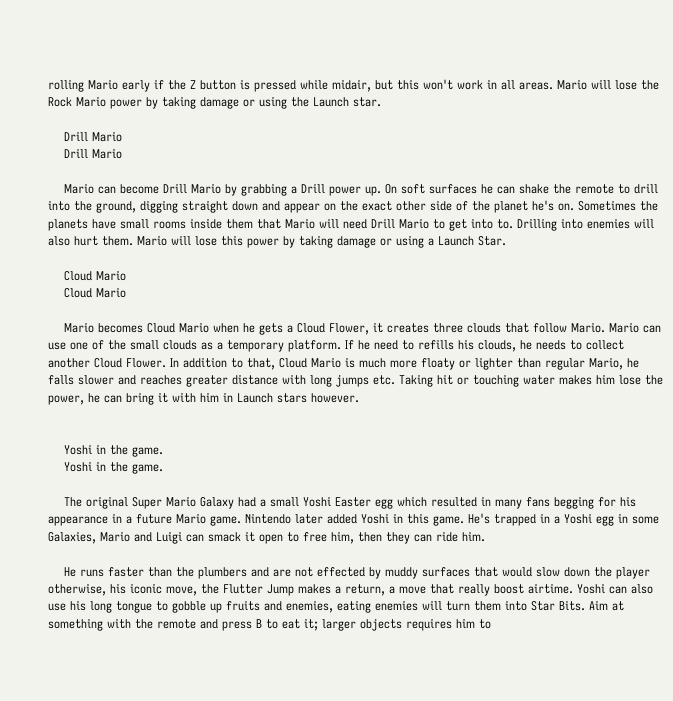rolling Mario early if the Z button is pressed while midair, but this won't work in all areas. Mario will lose the Rock Mario power by taking damage or using the Launch star.

    Drill Mario
    Drill Mario

    Mario can become Drill Mario by grabbing a Drill power up. On soft surfaces he can shake the remote to drill into the ground, digging straight down and appear on the exact other side of the planet he's on. Sometimes the planets have small rooms inside them that Mario will need Drill Mario to get into to. Drilling into enemies will also hurt them. Mario will lose this power by taking damage or using a Launch Star.

    Cloud Mario
    Cloud Mario

    Mario becomes Cloud Mario when he gets a Cloud Flower, it creates three clouds that follow Mario. Mario can use one of the small clouds as a temporary platform. If he need to refills his clouds, he needs to collect another Cloud Flower. In addition to that, Cloud Mario is much more floaty or lighter than regular Mario, he falls slower and reaches greater distance with long jumps etc. Taking hit or touching water makes him lose the power, he can bring it with him in Launch stars however.


    Yoshi in the game.
    Yoshi in the game.

    The original Super Mario Galaxy had a small Yoshi Easter egg which resulted in many fans begging for his appearance in a future Mario game. Nintendo later added Yoshi in this game. He's trapped in a Yoshi egg in some Galaxies, Mario and Luigi can smack it open to free him, then they can ride him.

    He runs faster than the plumbers and are not effected by muddy surfaces that would slow down the player otherwise, his iconic move, the Flutter Jump makes a return, a move that really boost airtime. Yoshi can also use his long tongue to gobble up fruits and enemies, eating enemies will turn them into Star Bits. Aim at something with the remote and press B to eat it; larger objects requires him to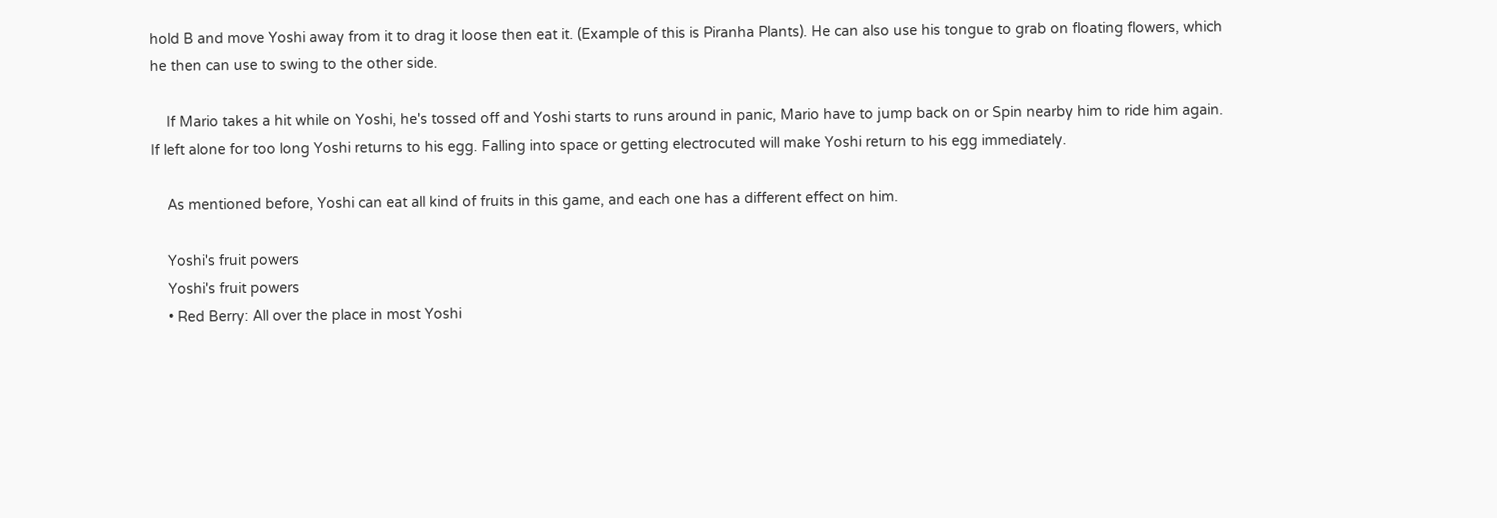hold B and move Yoshi away from it to drag it loose then eat it. (Example of this is Piranha Plants). He can also use his tongue to grab on floating flowers, which he then can use to swing to the other side.

    If Mario takes a hit while on Yoshi, he's tossed off and Yoshi starts to runs around in panic, Mario have to jump back on or Spin nearby him to ride him again. If left alone for too long Yoshi returns to his egg. Falling into space or getting electrocuted will make Yoshi return to his egg immediately.

    As mentioned before, Yoshi can eat all kind of fruits in this game, and each one has a different effect on him.

    Yoshi's fruit powers
    Yoshi's fruit powers
    • Red Berry: All over the place in most Yoshi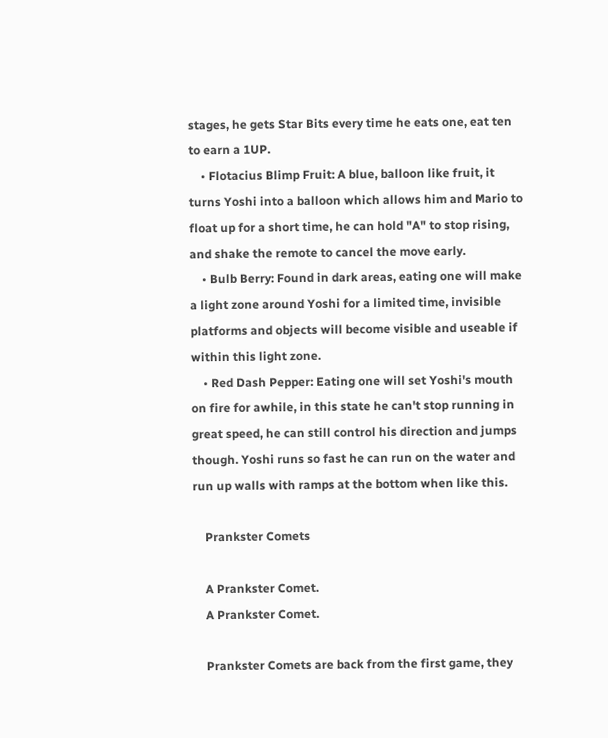stages, he gets Star Bits every time he eats one, eat ten to earn a 1UP.
    • Flotacius Blimp Fruit: A blue, balloon like fruit, it turns Yoshi into a balloon which allows him and Mario to float up for a short time, he can hold "A" to stop rising, and shake the remote to cancel the move early.
    • Bulb Berry: Found in dark areas, eating one will make a light zone around Yoshi for a limited time, invisible platforms and objects will become visible and useable if within this light zone.
    • Red Dash Pepper: Eating one will set Yoshi's mouth on fire for awhile, in this state he can't stop running in great speed, he can still control his direction and jumps though. Yoshi runs so fast he can run on the water and run up walls with ramps at the bottom when like this.

    Prankster Comets

    A Prankster Comet.
    A Prankster Comet.

    Prankster Comets are back from the first game, they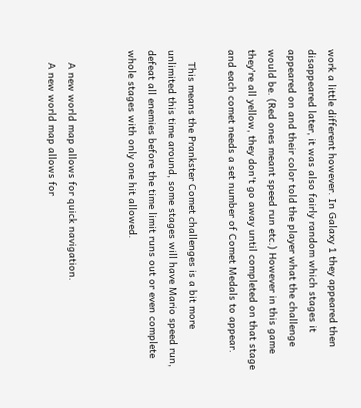work a little different however. In Galaxy 1 they appeared then disappeared later, it was also fairly random which stages it appeared on and their color told the player what the challenge would be. (Red ones meant speed run etc.) However in this game they're all yellow, they don't go away until completed on that stage and each comet needs a set number of Comet Medals to appear.

    This means the Prankster Comet challenges is a bit more unlimited this time around, some stages will have Mario speed run, defeat all enemies before the time limit runs out or even complete whole stages with only one hit allowed.


    A new world map allows for quick navigation.
    A new world map allows for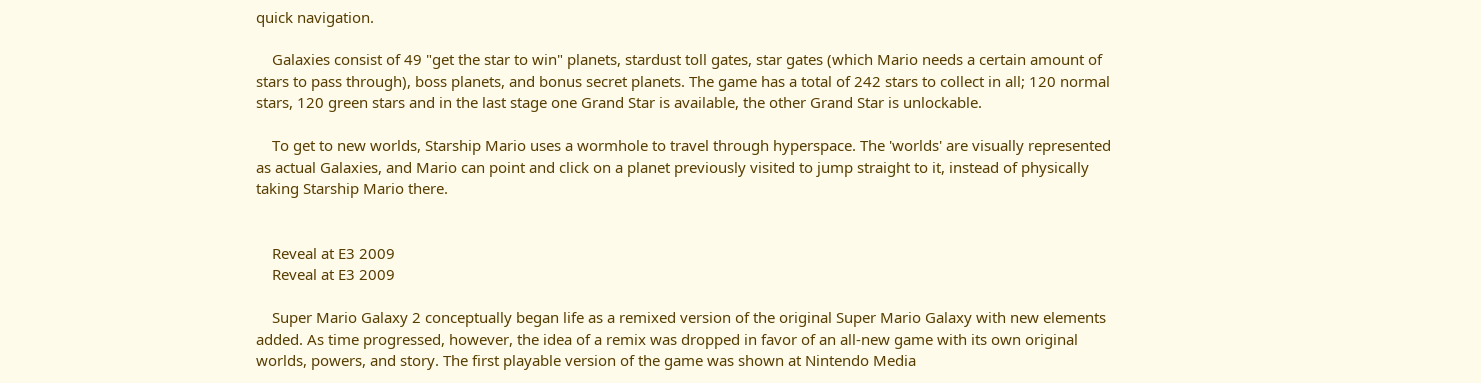quick navigation.

    Galaxies consist of 49 "get the star to win" planets, stardust toll gates, star gates (which Mario needs a certain amount of stars to pass through), boss planets, and bonus secret planets. The game has a total of 242 stars to collect in all; 120 normal stars, 120 green stars and in the last stage one Grand Star is available, the other Grand Star is unlockable.

    To get to new worlds, Starship Mario uses a wormhole to travel through hyperspace. The 'worlds' are visually represented as actual Galaxies, and Mario can point and click on a planet previously visited to jump straight to it, instead of physically taking Starship Mario there.


    Reveal at E3 2009
    Reveal at E3 2009

    Super Mario Galaxy 2 conceptually began life as a remixed version of the original Super Mario Galaxy with new elements added. As time progressed, however, the idea of a remix was dropped in favor of an all-new game with its own original worlds, powers, and story. The first playable version of the game was shown at Nintendo Media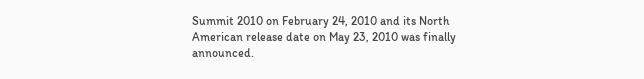Summit 2010 on February 24, 2010 and its North American release date on May 23, 2010 was finally announced.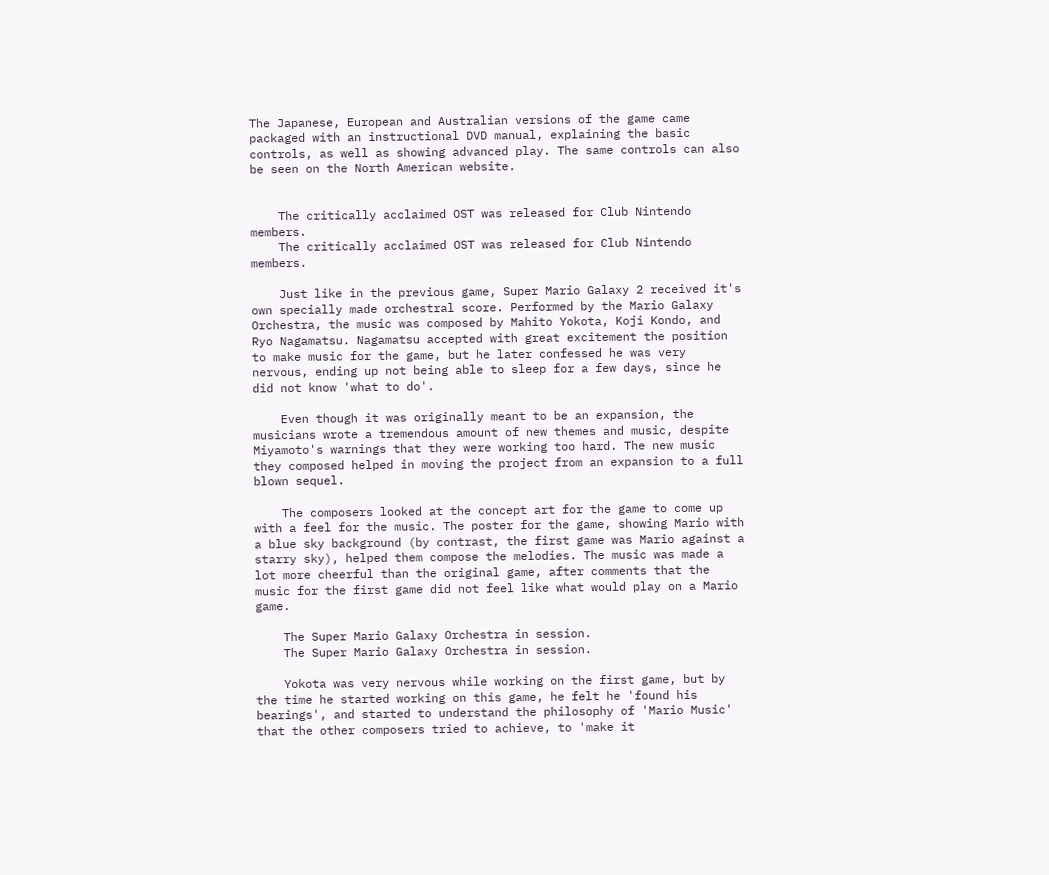The Japanese, European and Australian versions of the game came packaged with an instructional DVD manual, explaining the basic controls, as well as showing advanced play. The same controls can also be seen on the North American website.


    The critically acclaimed OST was released for Club Nintendo members.
    The critically acclaimed OST was released for Club Nintendo members.

    Just like in the previous game, Super Mario Galaxy 2 received it's own specially made orchestral score. Performed by the Mario Galaxy Orchestra, the music was composed by Mahito Yokota, Koji Kondo, and Ryo Nagamatsu. Nagamatsu accepted with great excitement the position to make music for the game, but he later confessed he was very nervous, ending up not being able to sleep for a few days, since he did not know 'what to do'.

    Even though it was originally meant to be an expansion, the musicians wrote a tremendous amount of new themes and music, despite Miyamoto's warnings that they were working too hard. The new music they composed helped in moving the project from an expansion to a full blown sequel.

    The composers looked at the concept art for the game to come up with a feel for the music. The poster for the game, showing Mario with a blue sky background (by contrast, the first game was Mario against a starry sky), helped them compose the melodies. The music was made a lot more cheerful than the original game, after comments that the music for the first game did not feel like what would play on a Mario game.

    The Super Mario Galaxy Orchestra in session.
    The Super Mario Galaxy Orchestra in session.

    Yokota was very nervous while working on the first game, but by the time he started working on this game, he felt he 'found his bearings', and started to understand the philosophy of 'Mario Music' that the other composers tried to achieve, to 'make it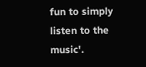fun to simply listen to the music'.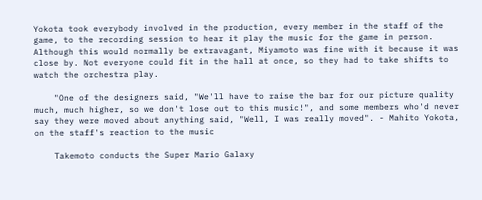Yokota took everybody involved in the production, every member in the staff of the game, to the recording session to hear it play the music for the game in person. Although this would normally be extravagant, Miyamoto was fine with it because it was close by. Not everyone could fit in the hall at once, so they had to take shifts to watch the orchestra play.

    "One of the designers said, "We'll have to raise the bar for our picture quality much, much higher, so we don't lose out to this music!", and some members who'd never say they were moved about anything said, "Well, I was really moved". - Mahito Yokota, on the staff's reaction to the music

    Takemoto conducts the Super Mario Galaxy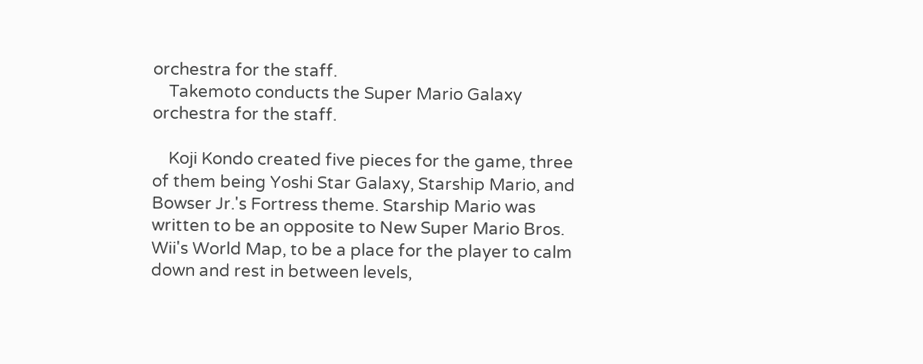orchestra for the staff.
    Takemoto conducts the Super Mario Galaxy orchestra for the staff.

    Koji Kondo created five pieces for the game, three of them being Yoshi Star Galaxy, Starship Mario, and Bowser Jr.'s Fortress theme. Starship Mario was written to be an opposite to New Super Mario Bros. Wii's World Map, to be a place for the player to calm down and rest in between levels,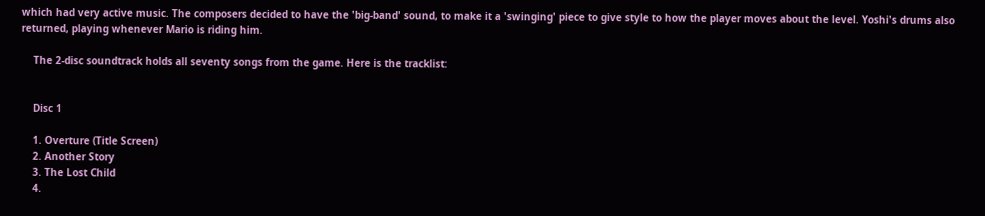which had very active music. The composers decided to have the 'big-band' sound, to make it a 'swinging' piece to give style to how the player moves about the level. Yoshi's drums also returned, playing whenever Mario is riding him.

    The 2-disc soundtrack holds all seventy songs from the game. Here is the tracklist:


    Disc 1

    1. Overture (Title Screen)
    2. Another Story
    3. The Lost Child
    4.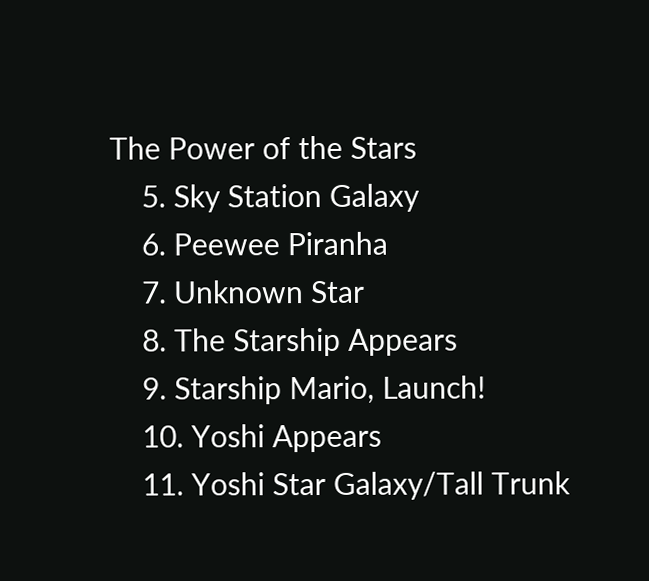The Power of the Stars
    5. Sky Station Galaxy
    6. Peewee Piranha
    7. Unknown Star
    8. The Starship Appears
    9. Starship Mario, Launch!
    10. Yoshi Appears
    11. Yoshi Star Galaxy/Tall Trunk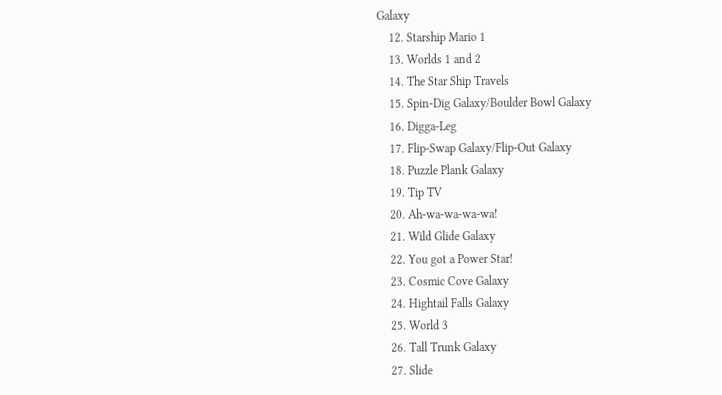Galaxy
    12. Starship Mario 1
    13. Worlds 1 and 2
    14. The Star Ship Travels
    15. Spin-Dig Galaxy/Boulder Bowl Galaxy
    16. Digga-Leg
    17. Flip-Swap Galaxy/Flip-Out Galaxy
    18. Puzzle Plank Galaxy
    19. Tip TV
    20. Ah-wa-wa-wa-wa!
    21. Wild Glide Galaxy
    22. You got a Power Star!
    23. Cosmic Cove Galaxy
    24. Hightail Falls Galaxy
    25. World 3
    26. Tall Trunk Galaxy
    27. Slide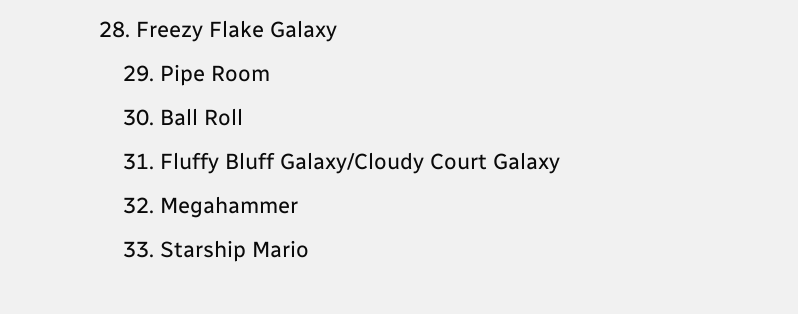28. Freezy Flake Galaxy
    29. Pipe Room
    30. Ball Roll
    31. Fluffy Bluff Galaxy/Cloudy Court Galaxy
    32. Megahammer
    33. Starship Mario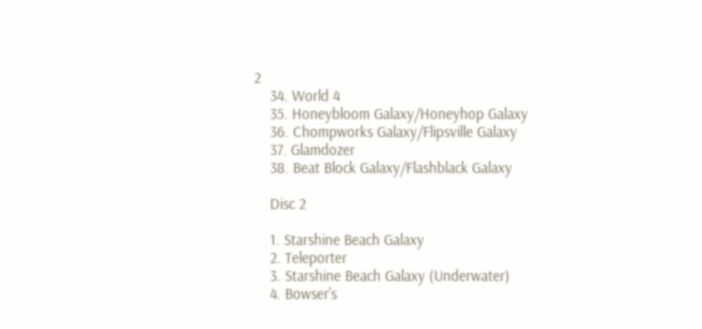2
    34. World 4
    35. Honeybloom Galaxy/Honeyhop Galaxy
    36. Chompworks Galaxy/Flipsville Galaxy
    37. Glamdozer
    38. Beat Block Galaxy/Flashblack Galaxy

    Disc 2

    1. Starshine Beach Galaxy
    2. Teleporter
    3. Starshine Beach Galaxy (Underwater)
    4. Bowser's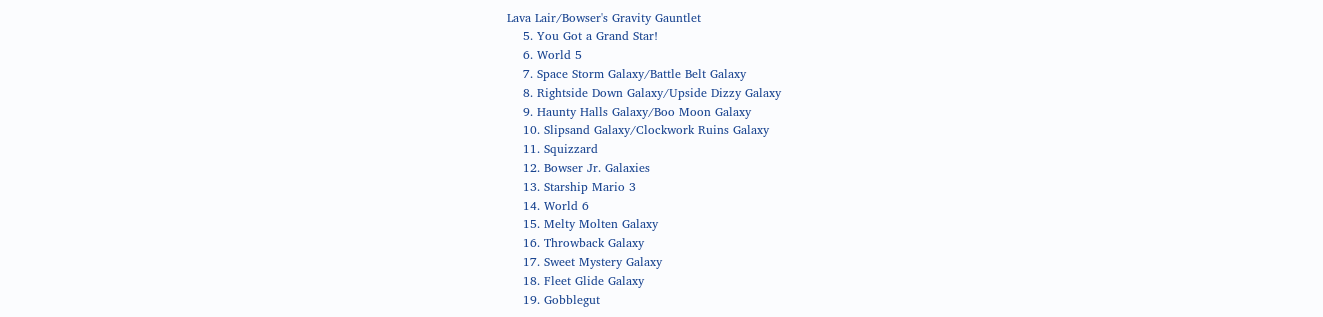Lava Lair/Bowser's Gravity Gauntlet
    5. You Got a Grand Star!
    6. World 5
    7. Space Storm Galaxy/Battle Belt Galaxy
    8. Rightside Down Galaxy/Upside Dizzy Galaxy
    9. Haunty Halls Galaxy/Boo Moon Galaxy
    10. Slipsand Galaxy/Clockwork Ruins Galaxy
    11. Squizzard
    12. Bowser Jr. Galaxies
    13. Starship Mario 3
    14. World 6
    15. Melty Molten Galaxy
    16. Throwback Galaxy
    17. Sweet Mystery Galaxy
    18. Fleet Glide Galaxy
    19. Gobblegut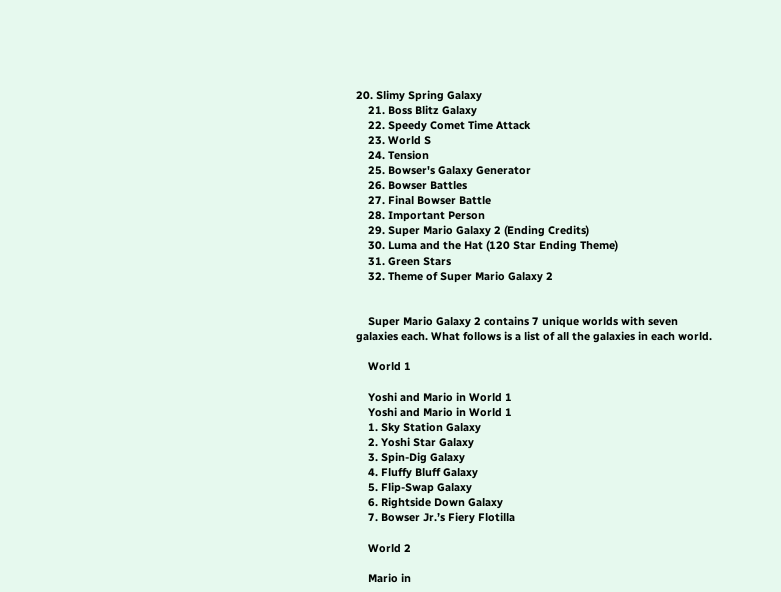20. Slimy Spring Galaxy
    21. Boss Blitz Galaxy
    22. Speedy Comet Time Attack
    23. World S
    24. Tension
    25. Bowser's Galaxy Generator
    26. Bowser Battles
    27. Final Bowser Battle
    28. Important Person
    29. Super Mario Galaxy 2 (Ending Credits)
    30. Luma and the Hat (120 Star Ending Theme)
    31. Green Stars
    32. Theme of Super Mario Galaxy 2


    Super Mario Galaxy 2 contains 7 unique worlds with seven galaxies each. What follows is a list of all the galaxies in each world.

    World 1

    Yoshi and Mario in World 1
    Yoshi and Mario in World 1
    1. Sky Station Galaxy
    2. Yoshi Star Galaxy
    3. Spin-Dig Galaxy
    4. Fluffy Bluff Galaxy
    5. Flip-Swap Galaxy
    6. Rightside Down Galaxy
    7. Bowser Jr.’s Fiery Flotilla

    World 2

    Mario in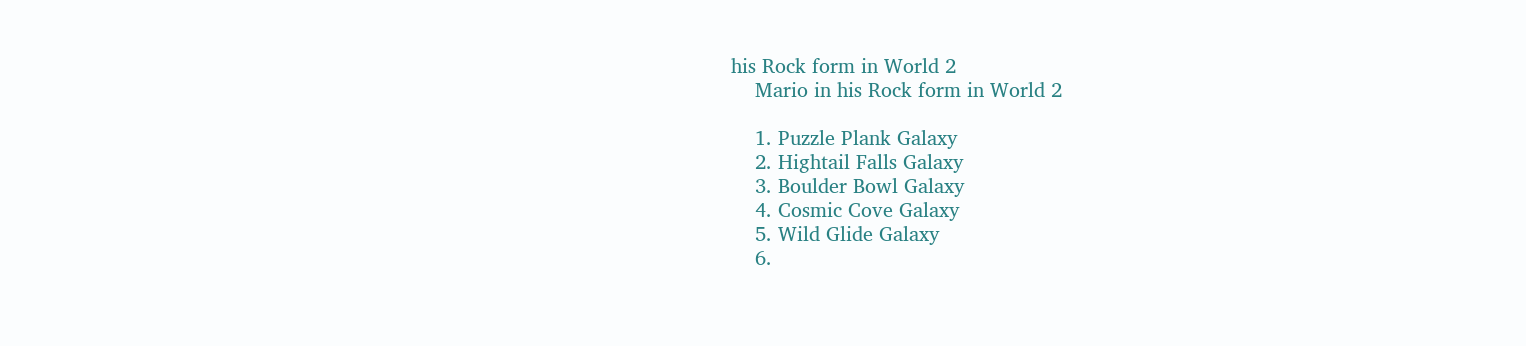his Rock form in World 2
    Mario in his Rock form in World 2

    1. Puzzle Plank Galaxy
    2. Hightail Falls Galaxy
    3. Boulder Bowl Galaxy
    4. Cosmic Cove Galaxy
    5. Wild Glide Galaxy
    6.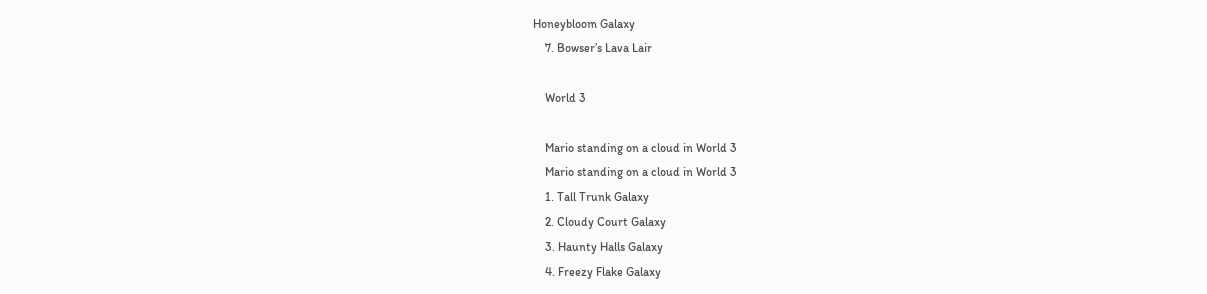Honeybloom Galaxy
    7. Bowser’s Lava Lair

    World 3

    Mario standing on a cloud in World 3
    Mario standing on a cloud in World 3
    1. Tall Trunk Galaxy
    2. Cloudy Court Galaxy
    3. Haunty Halls Galaxy
    4. Freezy Flake Galaxy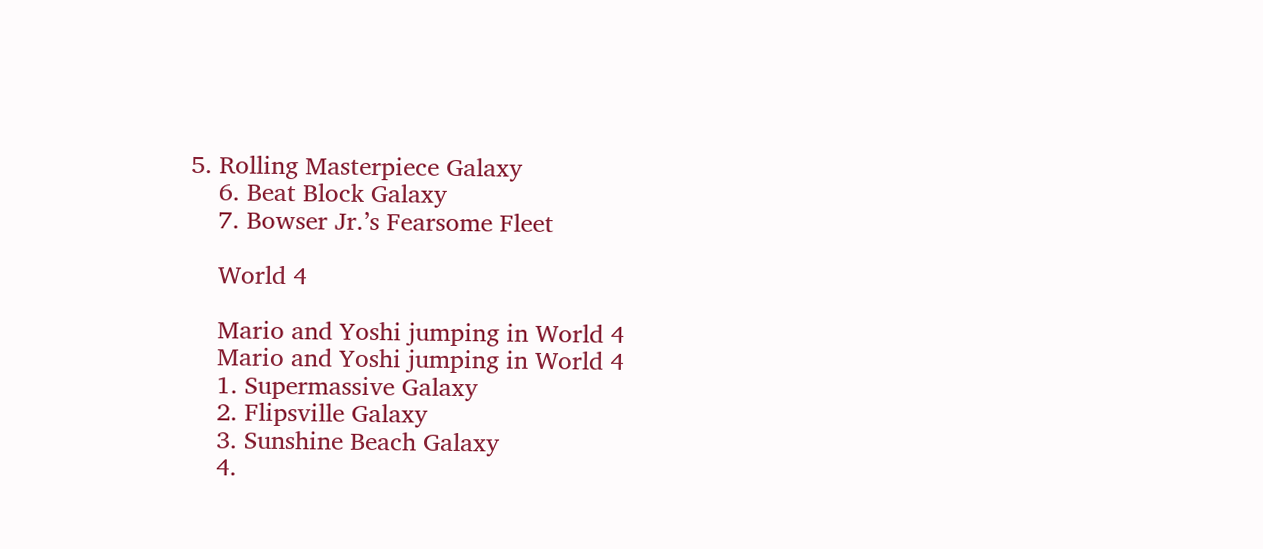5. Rolling Masterpiece Galaxy
    6. Beat Block Galaxy
    7. Bowser Jr.’s Fearsome Fleet

    World 4

    Mario and Yoshi jumping in World 4
    Mario and Yoshi jumping in World 4
    1. Supermassive Galaxy
    2. Flipsville Galaxy
    3. Sunshine Beach Galaxy
    4.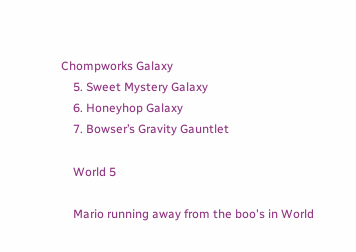Chompworks Galaxy
    5. Sweet Mystery Galaxy
    6. Honeyhop Galaxy
    7. Bowser’s Gravity Gauntlet

    World 5

    Mario running away from the boo's in World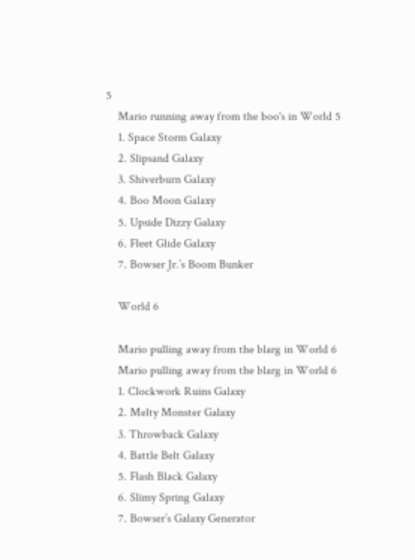5
    Mario running away from the boo's in World 5
    1. Space Storm Galaxy
    2. Slipsand Galaxy
    3. Shiverburn Galaxy
    4. Boo Moon Galaxy
    5. Upside Dizzy Galaxy
    6. Fleet Glide Galaxy
    7. Bowser Jr.’s Boom Bunker

    World 6

    Mario pulling away from the blarg in World 6
    Mario pulling away from the blarg in World 6
    1. Clockwork Ruins Galaxy
    2. Melty Monster Galaxy
    3. Throwback Galaxy
    4. Battle Belt Galaxy
    5. Flash Black Galaxy
    6. Slimy Spring Galaxy
    7. Bowser’s Galaxy Generator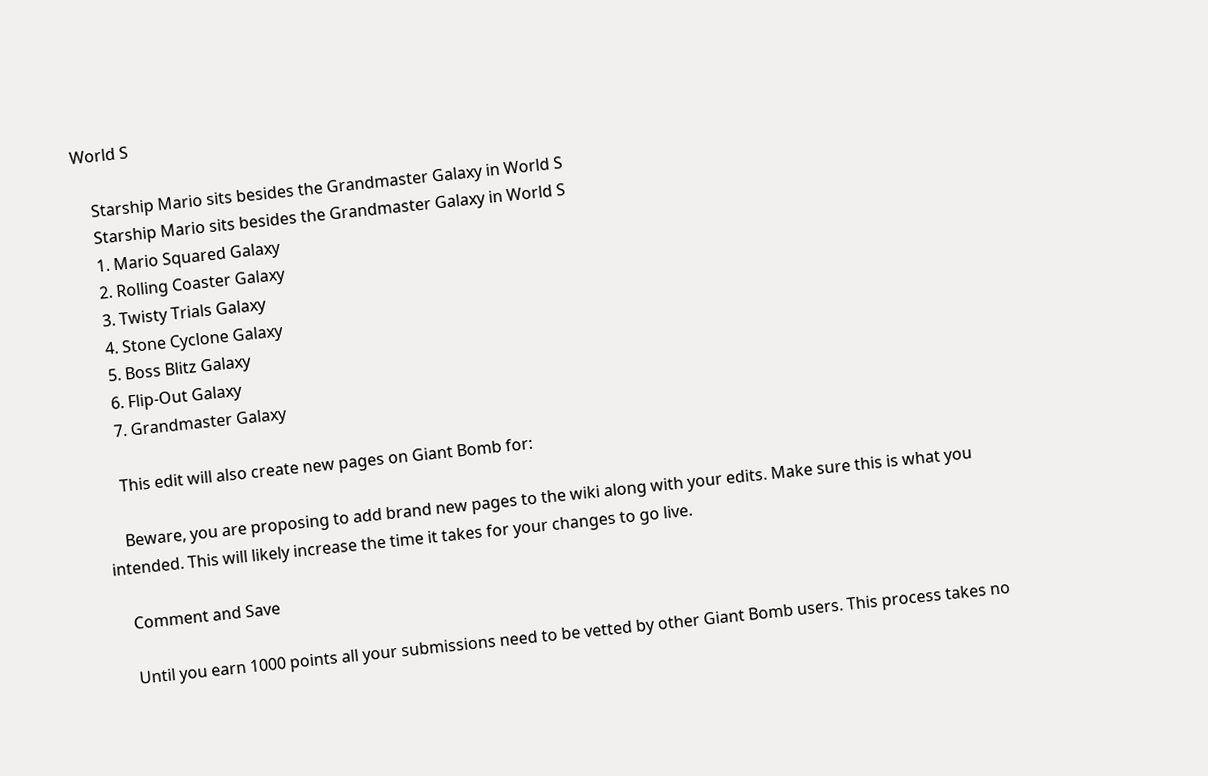World S

    Starship Mario sits besides the Grandmaster Galaxy in World S
    Starship Mario sits besides the Grandmaster Galaxy in World S
    1. Mario Squared Galaxy
    2. Rolling Coaster Galaxy
    3. Twisty Trials Galaxy
    4. Stone Cyclone Galaxy
    5. Boss Blitz Galaxy
    6. Flip-Out Galaxy
    7. Grandmaster Galaxy

    This edit will also create new pages on Giant Bomb for:

    Beware, you are proposing to add brand new pages to the wiki along with your edits. Make sure this is what you intended. This will likely increase the time it takes for your changes to go live.

    Comment and Save

    Until you earn 1000 points all your submissions need to be vetted by other Giant Bomb users. This process takes no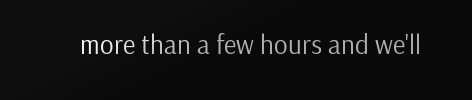more than a few hours and we'll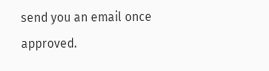send you an email once approved.